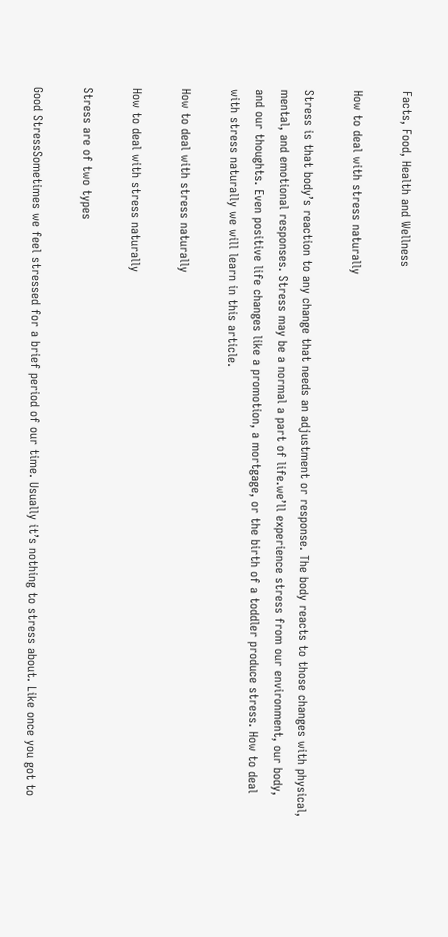Facts, Food, Health and Wellness

How to deal with stress naturally

Stress is that body’s reaction to any change that needs an adjustment or response. The body reacts to those changes with physical, mental, and emotional responses. Stress may be a normal a part of life.we’ll experience stress from our environment, our body, and our thoughts. Even positive life changes like a promotion, a mortgage, or the birth of a toddler produce stress. How to deal with stress naturally we will learn in this article.

How to deal with stress naturally

How to deal with stress naturally

Stress are of two types

Good StressSometimes we feel stressed for a brief period of our time. Usually it’s nothing to stress about. Like once you got to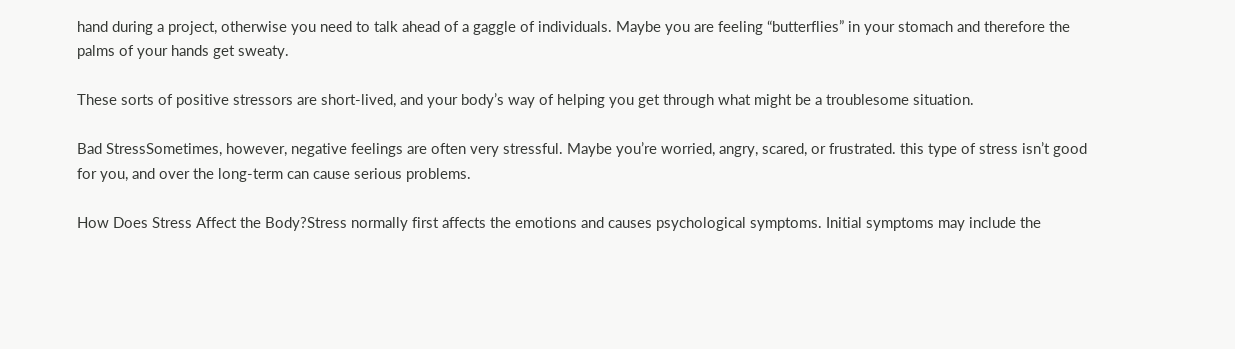hand during a project, otherwise you need to talk ahead of a gaggle of individuals. Maybe you are feeling “butterflies” in your stomach and therefore the palms of your hands get sweaty.

These sorts of positive stressors are short-lived, and your body’s way of helping you get through what might be a troublesome situation.

Bad StressSometimes, however, negative feelings are often very stressful. Maybe you’re worried, angry, scared, or frustrated. this type of stress isn’t good for you, and over the long-term can cause serious problems.

How Does Stress Affect the Body?Stress normally first affects the emotions and causes psychological symptoms. Initial symptoms may include the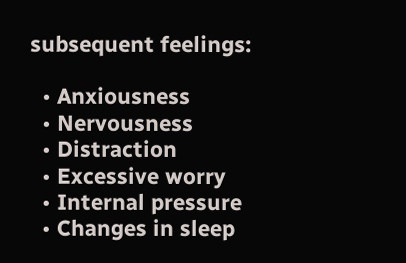subsequent feelings:

  • Anxiousness
  • Nervousness
  • Distraction
  • Excessive worry
  • Internal pressure
  • Changes in sleep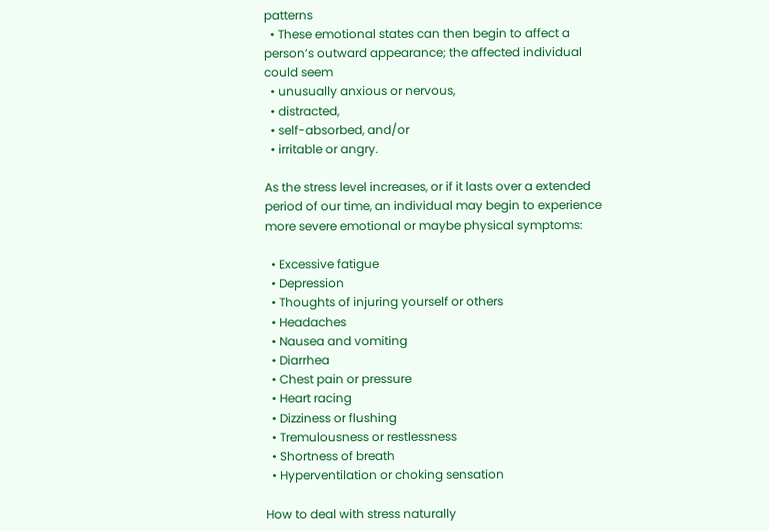patterns
  • These emotional states can then begin to affect a person’s outward appearance; the affected individual could seem
  • unusually anxious or nervous,
  • distracted,
  • self-absorbed, and/or
  • irritable or angry.

As the stress level increases, or if it lasts over a extended period of our time, an individual may begin to experience more severe emotional or maybe physical symptoms:

  • Excessive fatigue
  • Depression
  • Thoughts of injuring yourself or others
  • Headaches
  • Nausea and vomiting
  • Diarrhea
  • Chest pain or pressure
  • Heart racing
  • Dizziness or flushing
  • Tremulousness or restlessness
  • Shortness of breath
  • Hyperventilation or choking sensation

How to deal with stress naturally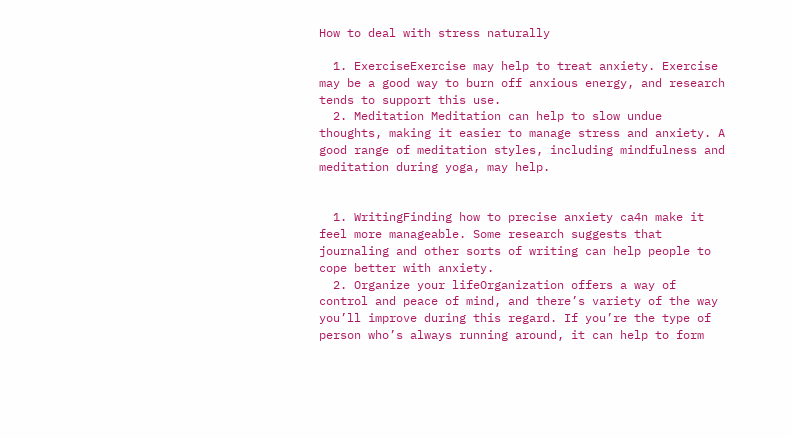How to deal with stress naturally

  1. ExerciseExercise may help to treat anxiety. Exercise may be a good way to burn off anxious energy, and research tends to support this use.
  2. Meditation Meditation can help to slow undue thoughts, making it easier to manage stress and anxiety. A good range of meditation styles, including mindfulness and meditation during yoga, may help.


  1. WritingFinding how to precise anxiety ca4n make it feel more manageable. Some research suggests that journaling and other sorts of writing can help people to cope better with anxiety.
  2. Organize your lifeOrganization offers a way of control and peace of mind, and there’s variety of the way you’ll improve during this regard. If you’re the type of person who’s always running around, it can help to form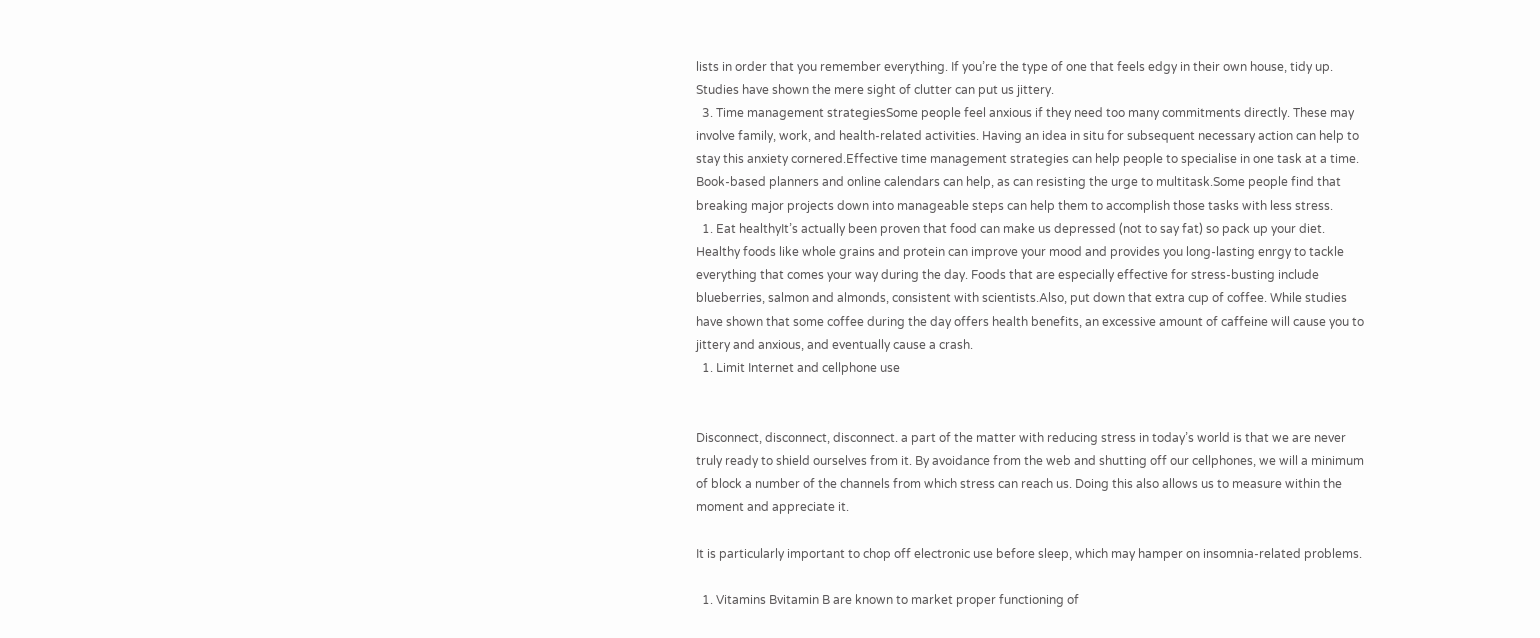lists in order that you remember everything. If you’re the type of one that feels edgy in their own house, tidy up. Studies have shown the mere sight of clutter can put us jittery.
  3. Time management strategiesSome people feel anxious if they need too many commitments directly. These may involve family, work, and health-related activities. Having an idea in situ for subsequent necessary action can help to stay this anxiety cornered.Effective time management strategies can help people to specialise in one task at a time. Book-based planners and online calendars can help, as can resisting the urge to multitask.Some people find that breaking major projects down into manageable steps can help them to accomplish those tasks with less stress.
  1. Eat healthyIt’s actually been proven that food can make us depressed (not to say fat) so pack up your diet. Healthy foods like whole grains and protein can improve your mood and provides you long-lasting enrgy to tackle everything that comes your way during the day. Foods that are especially effective for stress-busting include blueberries, salmon and almonds, consistent with scientists.Also, put down that extra cup of coffee. While studies have shown that some coffee during the day offers health benefits, an excessive amount of caffeine will cause you to jittery and anxious, and eventually cause a crash.
  1. Limit Internet and cellphone use


Disconnect, disconnect, disconnect. a part of the matter with reducing stress in today’s world is that we are never truly ready to shield ourselves from it. By avoidance from the web and shutting off our cellphones, we will a minimum of block a number of the channels from which stress can reach us. Doing this also allows us to measure within the moment and appreciate it.

It is particularly important to chop off electronic use before sleep, which may hamper on insomnia-related problems.

  1. Vitamins Bvitamin B are known to market proper functioning of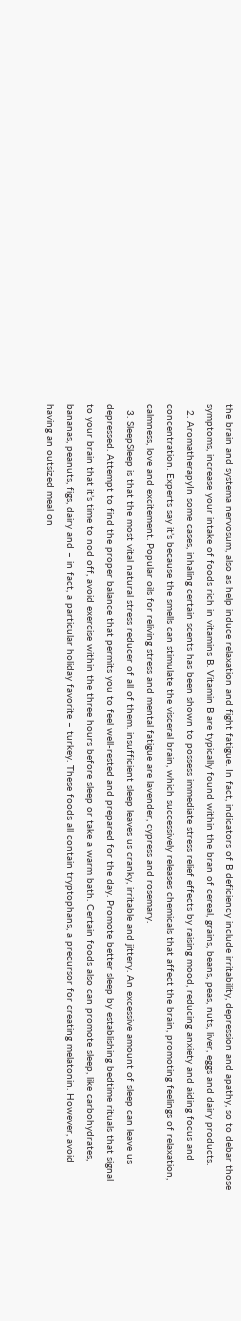the brain and systema nervosum, also as help induce relaxation and fight fatigue. In fact, indicators of B deficiency include irritability, depression and apathy, so to debar those symptoms, increase your intake of foods rich in vitamins B. Vitamin B are typically found within the bran of cereal, grains, beans, peas, nuts, liver, eggs and dairy products.
  2. AromatherapyIn some cases, inhaling certain scents has been shown to possess immediate stress relief effects by raising mood, reducing anxiety and aiding focus and concentration. Experts say it’s because the smells can stimulate the visceral brain, which successively releases chemicals that affect the brain, promoting feelings of relaxation, calmness, love and excitement. Popular oils for reliving stress and mental fatigue are lavender, cypress and rosemary.
  3. SleepSleep is that the most vital natural stress reducer of all of them. insufficient sleep leaves us cranky, irritable and jittery. An excessive amount of sleep can leave us depressed. Attempt to find the proper balance that permits you to feel well-rested and prepared for the day. Promote better sleep by establishing bedtime rituals that signal to your brain that it’s time to nod off, avoid exercise within the three hours before sleep or take a warm bath. Certain foods also can promote sleep, like carbohydrates, bananas, peanuts, figs, dairy and – in fact, a particular holiday favorite – turkey. These foods all contain tryptophans, a precursor for creating melatonin. However, avoid having an outsized meal on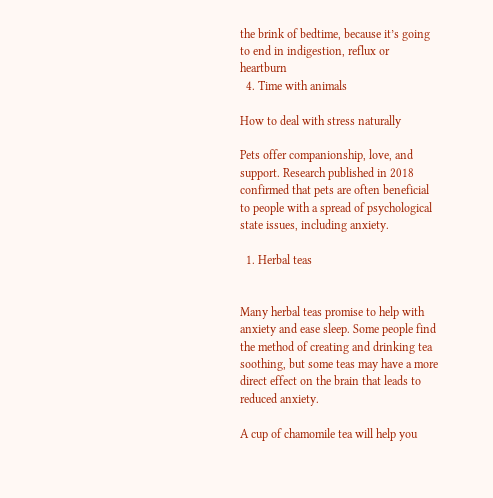the brink of bedtime, because it’s going to end in indigestion, reflux or heartburn
  4. Time with animals

How to deal with stress naturally

Pets offer companionship, love, and support. Research published in 2018 confirmed that pets are often beneficial to people with a spread of psychological state issues, including anxiety.

  1. Herbal teas


Many herbal teas promise to help with anxiety and ease sleep. Some people find the method of creating and drinking tea soothing, but some teas may have a more direct effect on the brain that leads to reduced anxiety.

A cup of chamomile tea will help you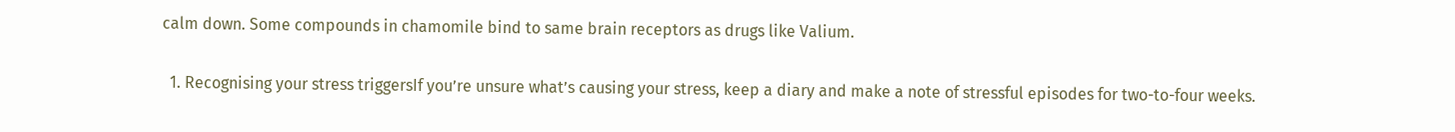calm down. Some compounds in chamomile bind to same brain receptors as drugs like Valium.

  1. Recognising your stress triggersIf you’re unsure what’s causing your stress, keep a diary and make a note of stressful episodes for two-to-four weeks.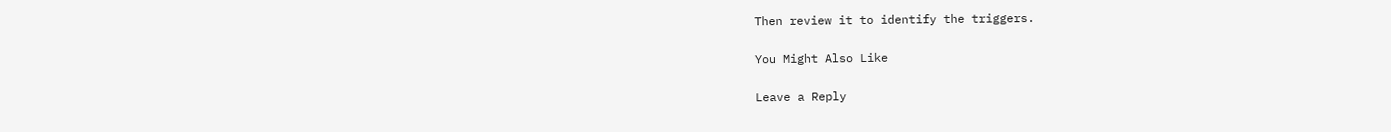Then review it to identify the triggers.

You Might Also Like

Leave a Reply